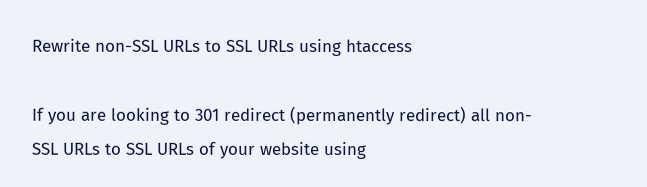Rewrite non-SSL URLs to SSL URLs using htaccess

If you are looking to 301 redirect (permanently redirect) all non-SSL URLs to SSL URLs of your website using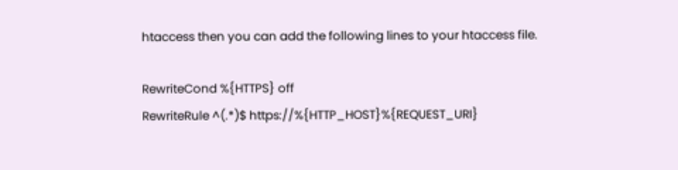htaccess then you can add the following lines to your htaccess file.

RewriteCond %{HTTPS} off
RewriteRule ^(.*)$ https://%{HTTP_HOST}%{REQUEST_URI}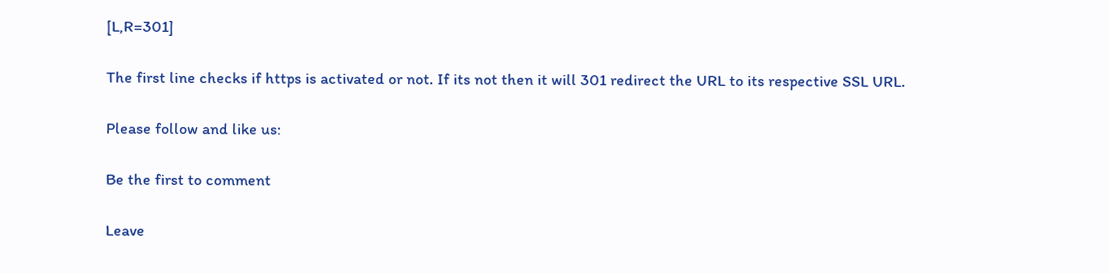[L,R=301]

The first line checks if https is activated or not. If its not then it will 301 redirect the URL to its respective SSL URL.

Please follow and like us:

Be the first to comment

Leave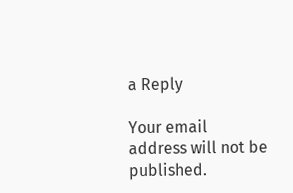a Reply

Your email address will not be published.